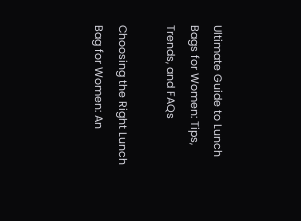Ultimate Guide to Lunch Bags for Women: Tips, Trends, and FAQs

Choosing the Right Lunch Bag for Women: An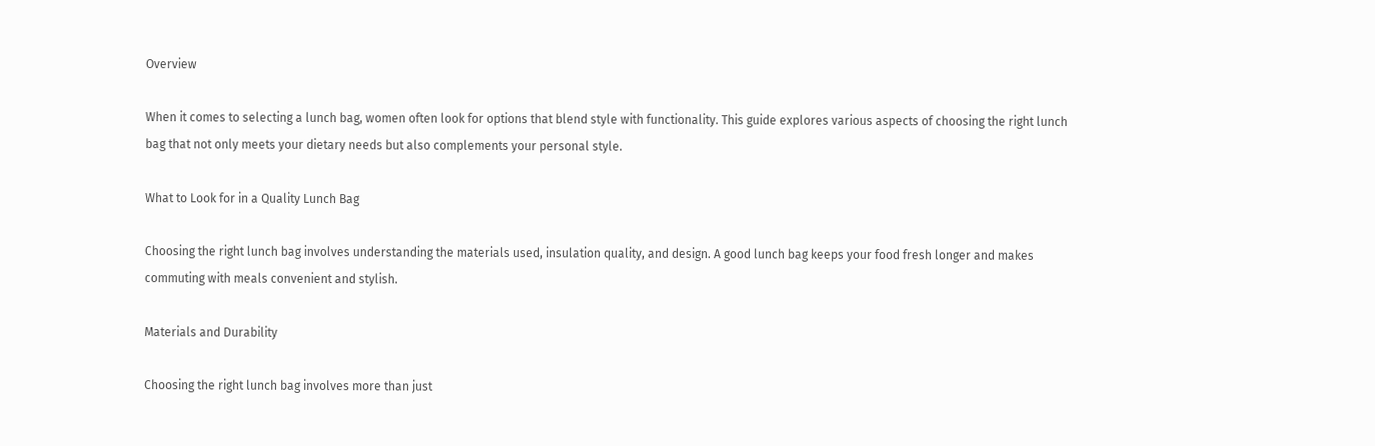Overview

When it comes to selecting a lunch bag, women often look for options that blend style with functionality. This guide explores various aspects of choosing the right lunch bag that not only meets your dietary needs but also complements your personal style.

What to Look for in a Quality Lunch Bag

Choosing the right lunch bag involves understanding the materials used, insulation quality, and design. A good lunch bag keeps your food fresh longer and makes commuting with meals convenient and stylish.

Materials and Durability

Choosing the right lunch bag involves more than just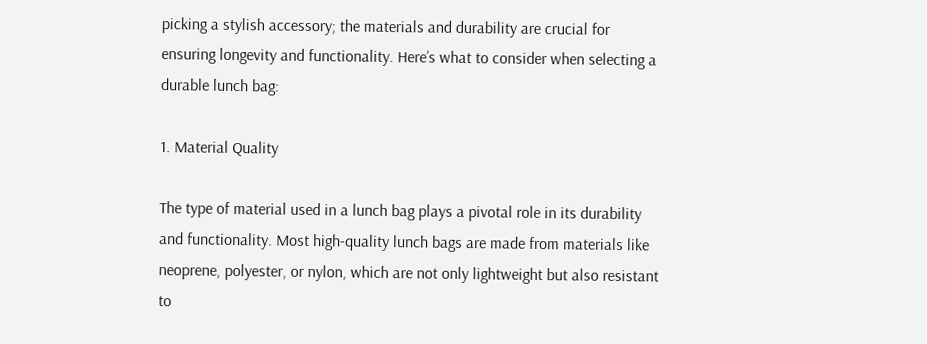picking a stylish accessory; the materials and durability are crucial for ensuring longevity and functionality. Here’s what to consider when selecting a durable lunch bag:

1. Material Quality

The type of material used in a lunch bag plays a pivotal role in its durability and functionality. Most high-quality lunch bags are made from materials like neoprene, polyester, or nylon, which are not only lightweight but also resistant to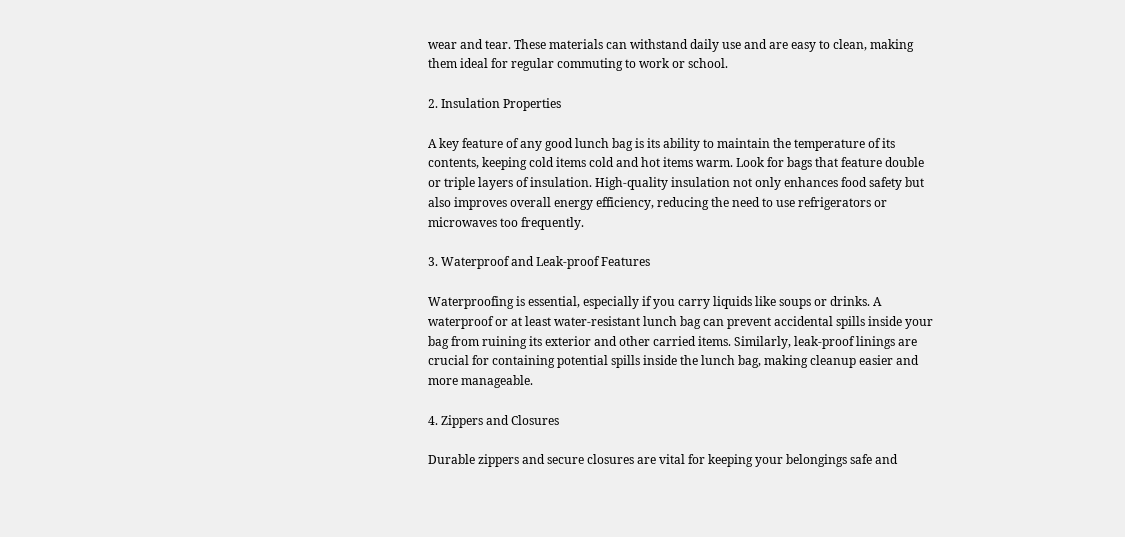wear and tear. These materials can withstand daily use and are easy to clean, making them ideal for regular commuting to work or school.

2. Insulation Properties

A key feature of any good lunch bag is its ability to maintain the temperature of its contents, keeping cold items cold and hot items warm. Look for bags that feature double or triple layers of insulation. High-quality insulation not only enhances food safety but also improves overall energy efficiency, reducing the need to use refrigerators or microwaves too frequently.

3. Waterproof and Leak-proof Features

Waterproofing is essential, especially if you carry liquids like soups or drinks. A waterproof or at least water-resistant lunch bag can prevent accidental spills inside your bag from ruining its exterior and other carried items. Similarly, leak-proof linings are crucial for containing potential spills inside the lunch bag, making cleanup easier and more manageable.

4. Zippers and Closures

Durable zippers and secure closures are vital for keeping your belongings safe and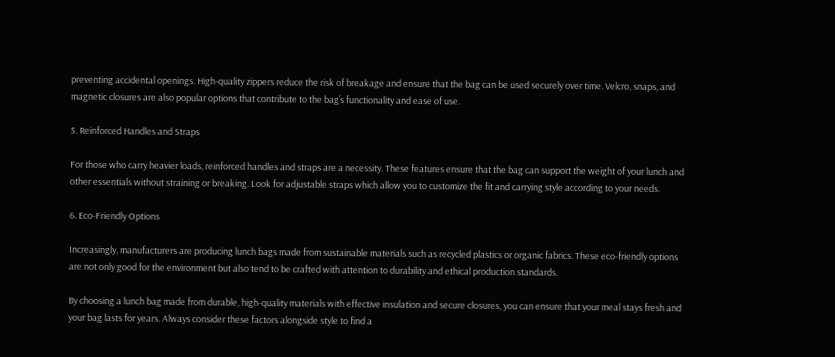preventing accidental openings. High-quality zippers reduce the risk of breakage and ensure that the bag can be used securely over time. Velcro, snaps, and magnetic closures are also popular options that contribute to the bag’s functionality and ease of use.

5. Reinforced Handles and Straps

For those who carry heavier loads, reinforced handles and straps are a necessity. These features ensure that the bag can support the weight of your lunch and other essentials without straining or breaking. Look for adjustable straps which allow you to customize the fit and carrying style according to your needs.

6. Eco-Friendly Options

Increasingly, manufacturers are producing lunch bags made from sustainable materials such as recycled plastics or organic fabrics. These eco-friendly options are not only good for the environment but also tend to be crafted with attention to durability and ethical production standards.

By choosing a lunch bag made from durable, high-quality materials with effective insulation and secure closures, you can ensure that your meal stays fresh and your bag lasts for years. Always consider these factors alongside style to find a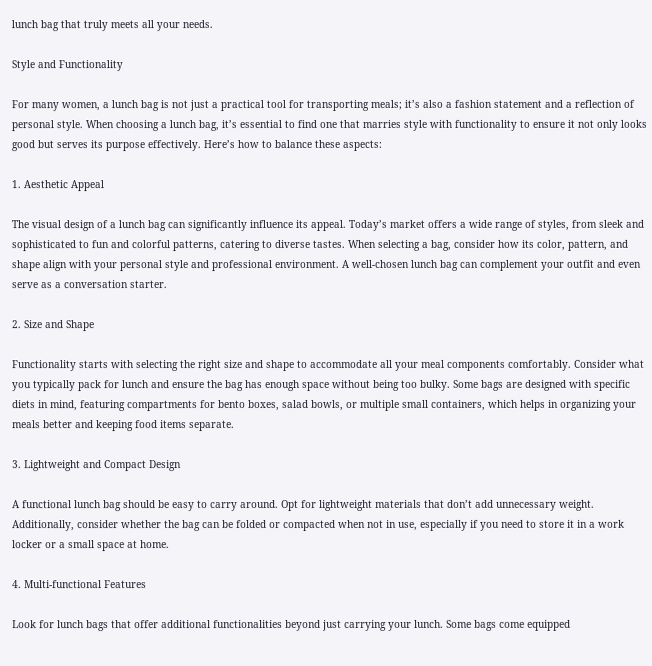lunch bag that truly meets all your needs.

Style and Functionality

For many women, a lunch bag is not just a practical tool for transporting meals; it’s also a fashion statement and a reflection of personal style. When choosing a lunch bag, it’s essential to find one that marries style with functionality to ensure it not only looks good but serves its purpose effectively. Here’s how to balance these aspects:

1. Aesthetic Appeal

The visual design of a lunch bag can significantly influence its appeal. Today’s market offers a wide range of styles, from sleek and sophisticated to fun and colorful patterns, catering to diverse tastes. When selecting a bag, consider how its color, pattern, and shape align with your personal style and professional environment. A well-chosen lunch bag can complement your outfit and even serve as a conversation starter.

2. Size and Shape

Functionality starts with selecting the right size and shape to accommodate all your meal components comfortably. Consider what you typically pack for lunch and ensure the bag has enough space without being too bulky. Some bags are designed with specific diets in mind, featuring compartments for bento boxes, salad bowls, or multiple small containers, which helps in organizing your meals better and keeping food items separate.

3. Lightweight and Compact Design

A functional lunch bag should be easy to carry around. Opt for lightweight materials that don’t add unnecessary weight. Additionally, consider whether the bag can be folded or compacted when not in use, especially if you need to store it in a work locker or a small space at home.

4. Multi-functional Features

Look for lunch bags that offer additional functionalities beyond just carrying your lunch. Some bags come equipped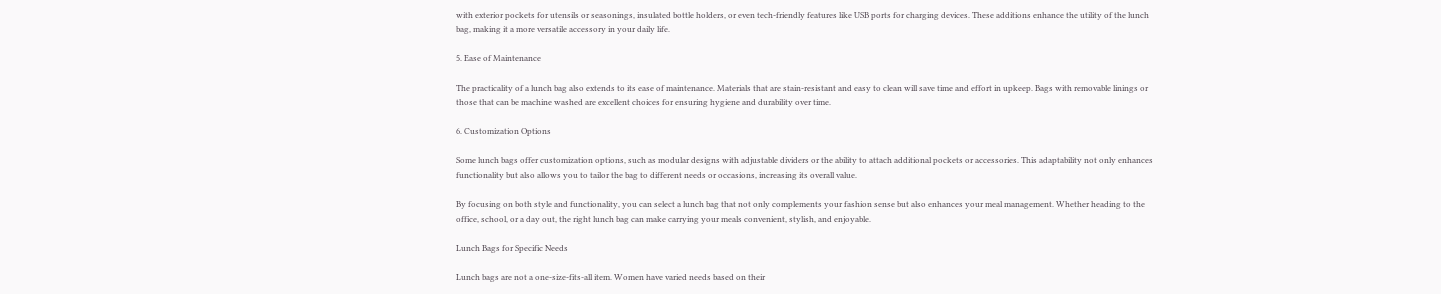with exterior pockets for utensils or seasonings, insulated bottle holders, or even tech-friendly features like USB ports for charging devices. These additions enhance the utility of the lunch bag, making it a more versatile accessory in your daily life.

5. Ease of Maintenance

The practicality of a lunch bag also extends to its ease of maintenance. Materials that are stain-resistant and easy to clean will save time and effort in upkeep. Bags with removable linings or those that can be machine washed are excellent choices for ensuring hygiene and durability over time.

6. Customization Options

Some lunch bags offer customization options, such as modular designs with adjustable dividers or the ability to attach additional pockets or accessories. This adaptability not only enhances functionality but also allows you to tailor the bag to different needs or occasions, increasing its overall value.

By focusing on both style and functionality, you can select a lunch bag that not only complements your fashion sense but also enhances your meal management. Whether heading to the office, school, or a day out, the right lunch bag can make carrying your meals convenient, stylish, and enjoyable.

Lunch Bags for Specific Needs

Lunch bags are not a one-size-fits-all item. Women have varied needs based on their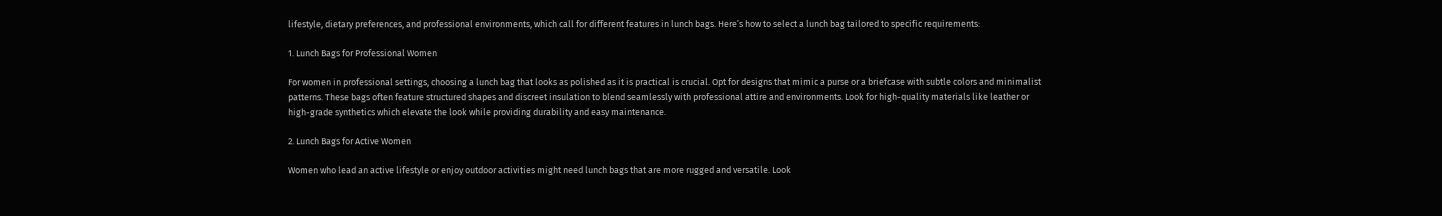lifestyle, dietary preferences, and professional environments, which call for different features in lunch bags. Here’s how to select a lunch bag tailored to specific requirements:

1. Lunch Bags for Professional Women

For women in professional settings, choosing a lunch bag that looks as polished as it is practical is crucial. Opt for designs that mimic a purse or a briefcase with subtle colors and minimalist patterns. These bags often feature structured shapes and discreet insulation to blend seamlessly with professional attire and environments. Look for high-quality materials like leather or high-grade synthetics which elevate the look while providing durability and easy maintenance.

2. Lunch Bags for Active Women

Women who lead an active lifestyle or enjoy outdoor activities might need lunch bags that are more rugged and versatile. Look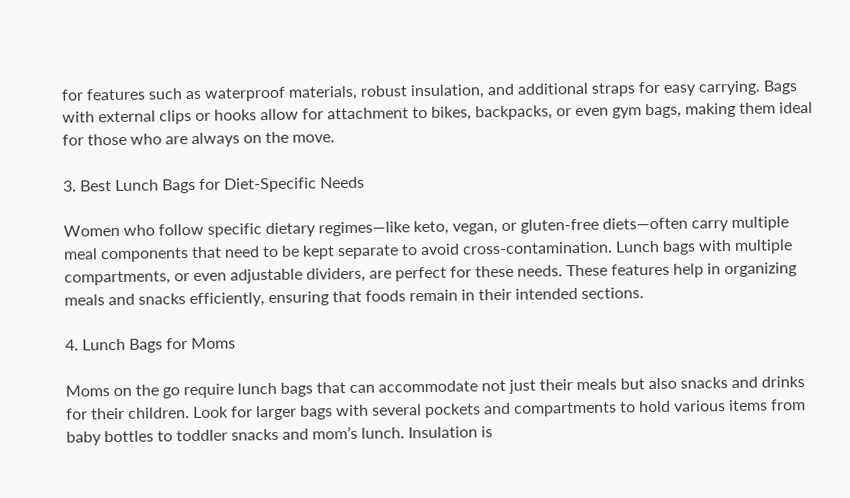for features such as waterproof materials, robust insulation, and additional straps for easy carrying. Bags with external clips or hooks allow for attachment to bikes, backpacks, or even gym bags, making them ideal for those who are always on the move.

3. Best Lunch Bags for Diet-Specific Needs

Women who follow specific dietary regimes—like keto, vegan, or gluten-free diets—often carry multiple meal components that need to be kept separate to avoid cross-contamination. Lunch bags with multiple compartments, or even adjustable dividers, are perfect for these needs. These features help in organizing meals and snacks efficiently, ensuring that foods remain in their intended sections.

4. Lunch Bags for Moms

Moms on the go require lunch bags that can accommodate not just their meals but also snacks and drinks for their children. Look for larger bags with several pockets and compartments to hold various items from baby bottles to toddler snacks and mom’s lunch. Insulation is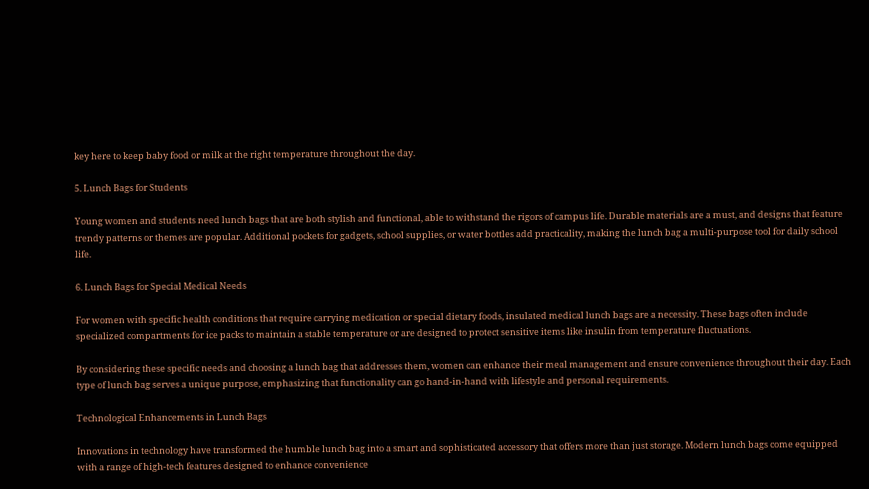key here to keep baby food or milk at the right temperature throughout the day.

5. Lunch Bags for Students

Young women and students need lunch bags that are both stylish and functional, able to withstand the rigors of campus life. Durable materials are a must, and designs that feature trendy patterns or themes are popular. Additional pockets for gadgets, school supplies, or water bottles add practicality, making the lunch bag a multi-purpose tool for daily school life.

6. Lunch Bags for Special Medical Needs

For women with specific health conditions that require carrying medication or special dietary foods, insulated medical lunch bags are a necessity. These bags often include specialized compartments for ice packs to maintain a stable temperature or are designed to protect sensitive items like insulin from temperature fluctuations.

By considering these specific needs and choosing a lunch bag that addresses them, women can enhance their meal management and ensure convenience throughout their day. Each type of lunch bag serves a unique purpose, emphasizing that functionality can go hand-in-hand with lifestyle and personal requirements.

Technological Enhancements in Lunch Bags

Innovations in technology have transformed the humble lunch bag into a smart and sophisticated accessory that offers more than just storage. Modern lunch bags come equipped with a range of high-tech features designed to enhance convenience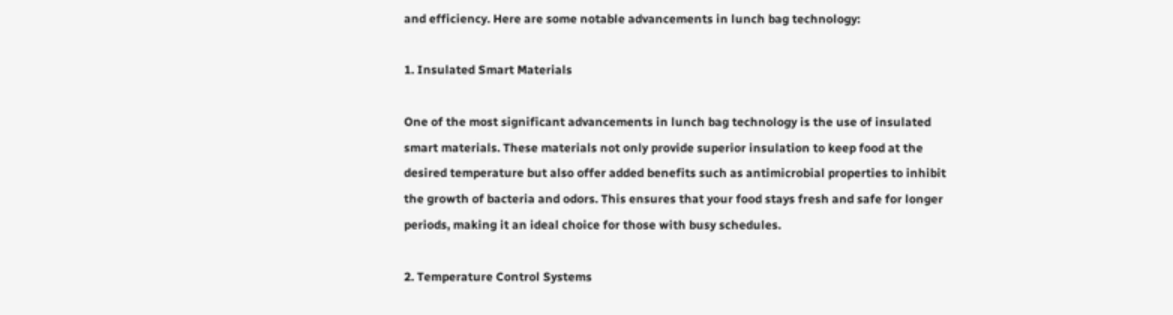and efficiency. Here are some notable advancements in lunch bag technology:

1. Insulated Smart Materials

One of the most significant advancements in lunch bag technology is the use of insulated smart materials. These materials not only provide superior insulation to keep food at the desired temperature but also offer added benefits such as antimicrobial properties to inhibit the growth of bacteria and odors. This ensures that your food stays fresh and safe for longer periods, making it an ideal choice for those with busy schedules.

2. Temperature Control Systems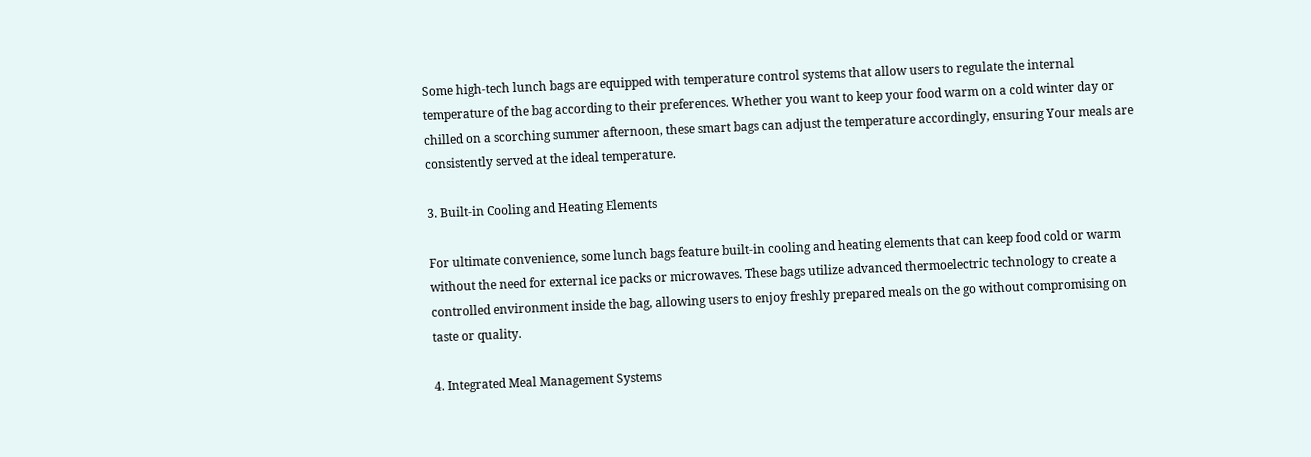Some high-tech lunch bags are equipped with temperature control systems that allow users to regulate the internal temperature of the bag according to their preferences. Whether you want to keep your food warm on a cold winter day or chilled on a scorching summer afternoon, these smart bags can adjust the temperature accordingly, ensuring Your meals are consistently served at the ideal temperature.

3. Built-in Cooling and Heating Elements

For ultimate convenience, some lunch bags feature built-in cooling and heating elements that can keep food cold or warm without the need for external ice packs or microwaves. These bags utilize advanced thermoelectric technology to create a controlled environment inside the bag, allowing users to enjoy freshly prepared meals on the go without compromising on taste or quality.

4. Integrated Meal Management Systems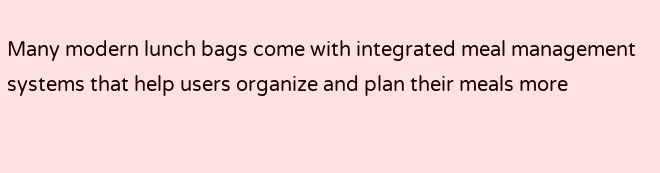Many modern lunch bags come with integrated meal management systems that help users organize and plan their meals more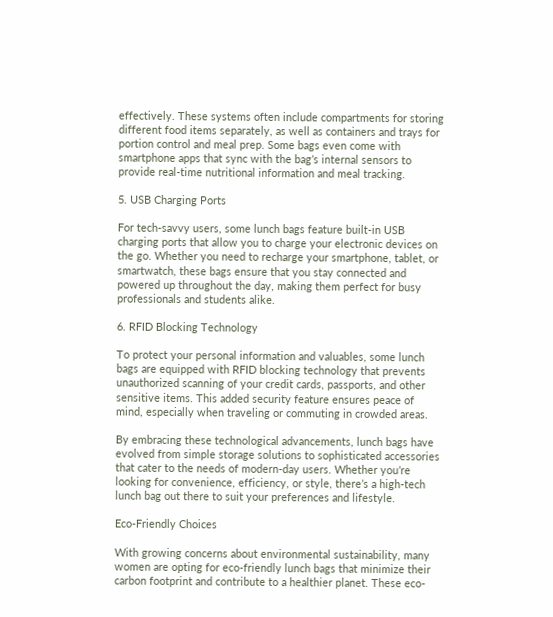effectively. These systems often include compartments for storing different food items separately, as well as containers and trays for portion control and meal prep. Some bags even come with smartphone apps that sync with the bag’s internal sensors to provide real-time nutritional information and meal tracking.

5. USB Charging Ports

For tech-savvy users, some lunch bags feature built-in USB charging ports that allow you to charge your electronic devices on the go. Whether you need to recharge your smartphone, tablet, or smartwatch, these bags ensure that you stay connected and powered up throughout the day, making them perfect for busy professionals and students alike.

6. RFID Blocking Technology

To protect your personal information and valuables, some lunch bags are equipped with RFID blocking technology that prevents unauthorized scanning of your credit cards, passports, and other sensitive items. This added security feature ensures peace of mind, especially when traveling or commuting in crowded areas.

By embracing these technological advancements, lunch bags have evolved from simple storage solutions to sophisticated accessories that cater to the needs of modern-day users. Whether you’re looking for convenience, efficiency, or style, there’s a high-tech lunch bag out there to suit your preferences and lifestyle.

Eco-Friendly Choices

With growing concerns about environmental sustainability, many women are opting for eco-friendly lunch bags that minimize their carbon footprint and contribute to a healthier planet. These eco-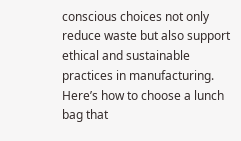conscious choices not only reduce waste but also support ethical and sustainable practices in manufacturing. Here’s how to choose a lunch bag that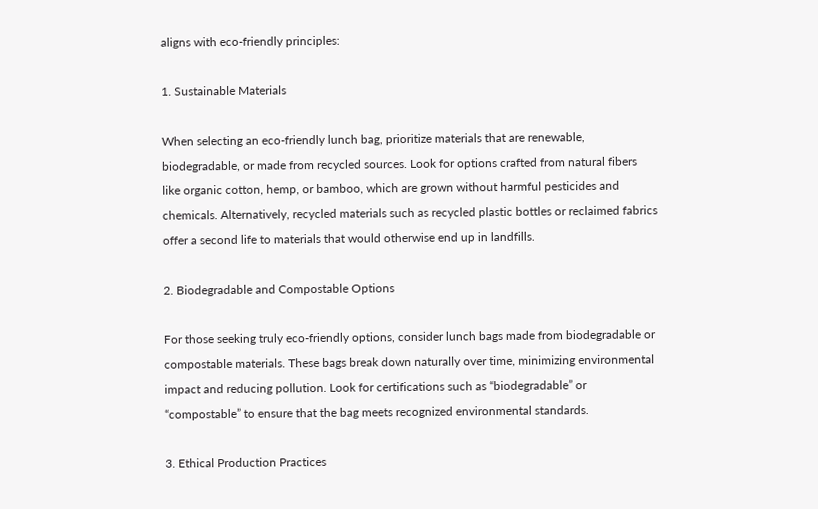aligns with eco-friendly principles:

1. Sustainable Materials

When selecting an eco-friendly lunch bag, prioritize materials that are renewable, biodegradable, or made from recycled sources. Look for options crafted from natural fibers like organic cotton, hemp, or bamboo, which are grown without harmful pesticides and chemicals. Alternatively, recycled materials such as recycled plastic bottles or reclaimed fabrics offer a second life to materials that would otherwise end up in landfills.

2. Biodegradable and Compostable Options

For those seeking truly eco-friendly options, consider lunch bags made from biodegradable or compostable materials. These bags break down naturally over time, minimizing environmental impact and reducing pollution. Look for certifications such as “biodegradable” or “compostable” to ensure that the bag meets recognized environmental standards.

3. Ethical Production Practices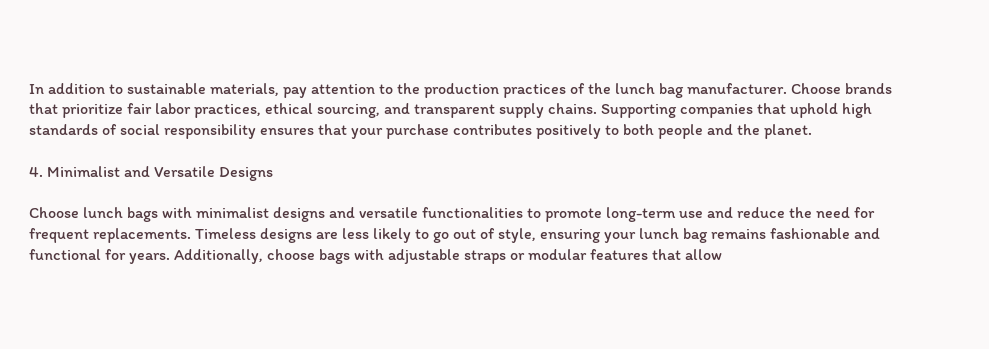In addition to sustainable materials, pay attention to the production practices of the lunch bag manufacturer. Choose brands that prioritize fair labor practices, ethical sourcing, and transparent supply chains. Supporting companies that uphold high standards of social responsibility ensures that your purchase contributes positively to both people and the planet.

4. Minimalist and Versatile Designs

Choose lunch bags with minimalist designs and versatile functionalities to promote long-term use and reduce the need for frequent replacements. Timeless designs are less likely to go out of style, ensuring your lunch bag remains fashionable and functional for years. Additionally, choose bags with adjustable straps or modular features that allow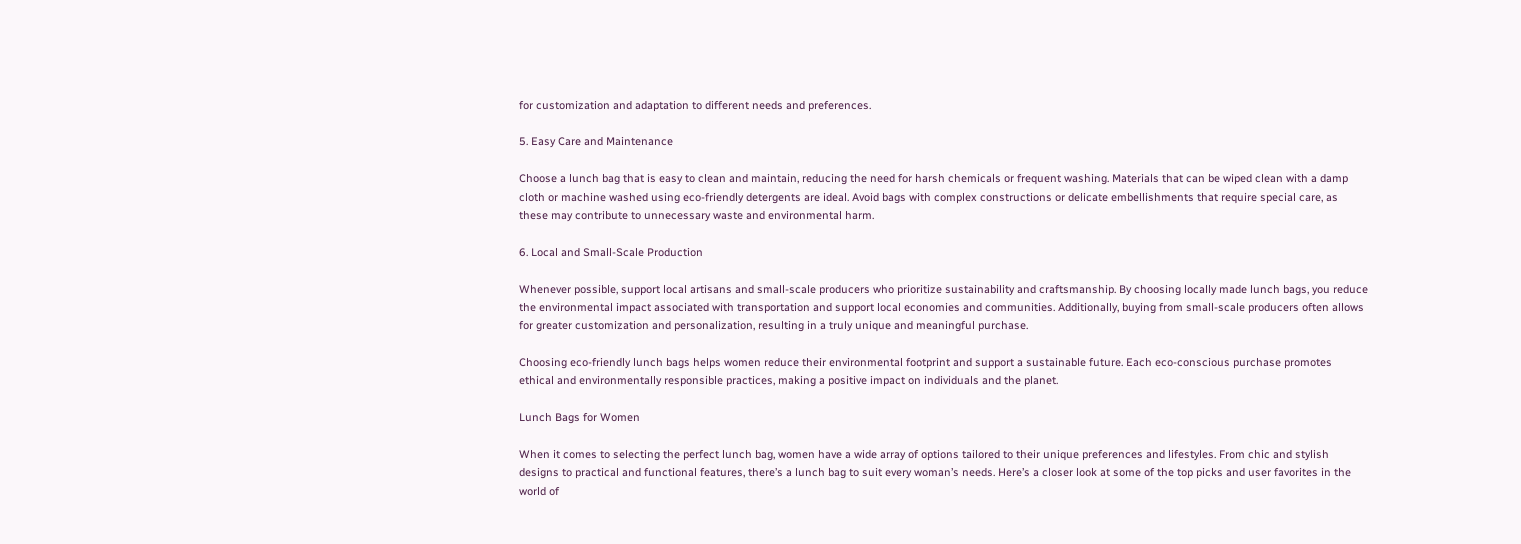for customization and adaptation to different needs and preferences.

5. Easy Care and Maintenance

Choose a lunch bag that is easy to clean and maintain, reducing the need for harsh chemicals or frequent washing. Materials that can be wiped clean with a damp cloth or machine washed using eco-friendly detergents are ideal. Avoid bags with complex constructions or delicate embellishments that require special care, as these may contribute to unnecessary waste and environmental harm.

6. Local and Small-Scale Production

Whenever possible, support local artisans and small-scale producers who prioritize sustainability and craftsmanship. By choosing locally made lunch bags, you reduce the environmental impact associated with transportation and support local economies and communities. Additionally, buying from small-scale producers often allows for greater customization and personalization, resulting in a truly unique and meaningful purchase.

Choosing eco-friendly lunch bags helps women reduce their environmental footprint and support a sustainable future. Each eco-conscious purchase promotes ethical and environmentally responsible practices, making a positive impact on individuals and the planet.

Lunch Bags for Women

When it comes to selecting the perfect lunch bag, women have a wide array of options tailored to their unique preferences and lifestyles. From chic and stylish designs to practical and functional features, there’s a lunch bag to suit every woman’s needs. Here’s a closer look at some of the top picks and user favorites in the world of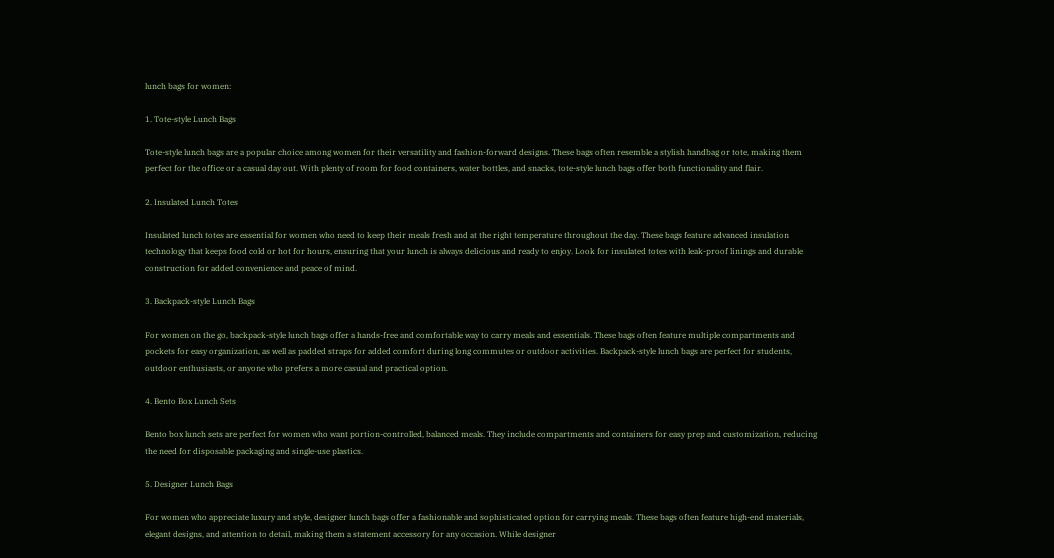lunch bags for women:

1. Tote-style Lunch Bags

Tote-style lunch bags are a popular choice among women for their versatility and fashion-forward designs. These bags often resemble a stylish handbag or tote, making them perfect for the office or a casual day out. With plenty of room for food containers, water bottles, and snacks, tote-style lunch bags offer both functionality and flair.

2. Insulated Lunch Totes

Insulated lunch totes are essential for women who need to keep their meals fresh and at the right temperature throughout the day. These bags feature advanced insulation technology that keeps food cold or hot for hours, ensuring that your lunch is always delicious and ready to enjoy. Look for insulated totes with leak-proof linings and durable construction for added convenience and peace of mind.

3. Backpack-style Lunch Bags

For women on the go, backpack-style lunch bags offer a hands-free and comfortable way to carry meals and essentials. These bags often feature multiple compartments and pockets for easy organization, as well as padded straps for added comfort during long commutes or outdoor activities. Backpack-style lunch bags are perfect for students, outdoor enthusiasts, or anyone who prefers a more casual and practical option.

4. Bento Box Lunch Sets

Bento box lunch sets are perfect for women who want portion-controlled, balanced meals. They include compartments and containers for easy prep and customization, reducing the need for disposable packaging and single-use plastics.

5. Designer Lunch Bags

For women who appreciate luxury and style, designer lunch bags offer a fashionable and sophisticated option for carrying meals. These bags often feature high-end materials, elegant designs, and attention to detail, making them a statement accessory for any occasion. While designer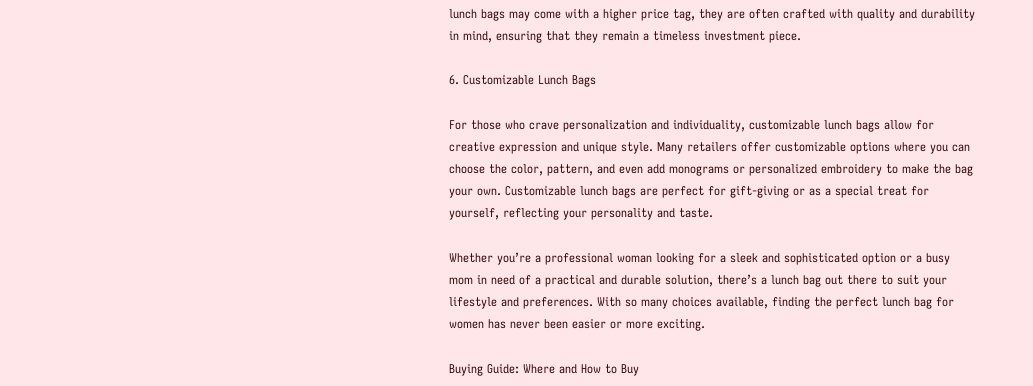lunch bags may come with a higher price tag, they are often crafted with quality and durability in mind, ensuring that they remain a timeless investment piece.

6. Customizable Lunch Bags

For those who crave personalization and individuality, customizable lunch bags allow for creative expression and unique style. Many retailers offer customizable options where you can choose the color, pattern, and even add monograms or personalized embroidery to make the bag your own. Customizable lunch bags are perfect for gift-giving or as a special treat for yourself, reflecting your personality and taste.

Whether you’re a professional woman looking for a sleek and sophisticated option or a busy mom in need of a practical and durable solution, there’s a lunch bag out there to suit your lifestyle and preferences. With so many choices available, finding the perfect lunch bag for women has never been easier or more exciting.

Buying Guide: Where and How to Buy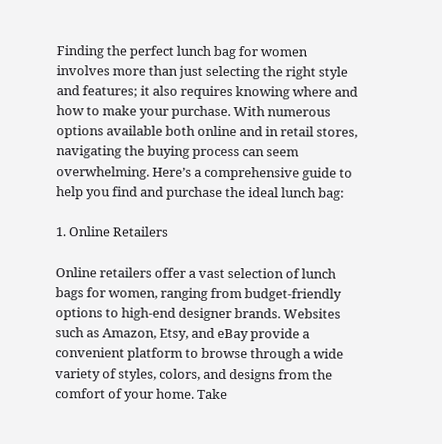Finding the perfect lunch bag for women involves more than just selecting the right style and features; it also requires knowing where and how to make your purchase. With numerous options available both online and in retail stores, navigating the buying process can seem overwhelming. Here’s a comprehensive guide to help you find and purchase the ideal lunch bag:

1. Online Retailers

Online retailers offer a vast selection of lunch bags for women, ranging from budget-friendly options to high-end designer brands. Websites such as Amazon, Etsy, and eBay provide a convenient platform to browse through a wide variety of styles, colors, and designs from the comfort of your home. Take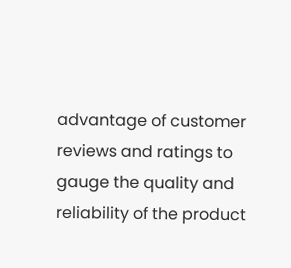advantage of customer reviews and ratings to gauge the quality and reliability of the product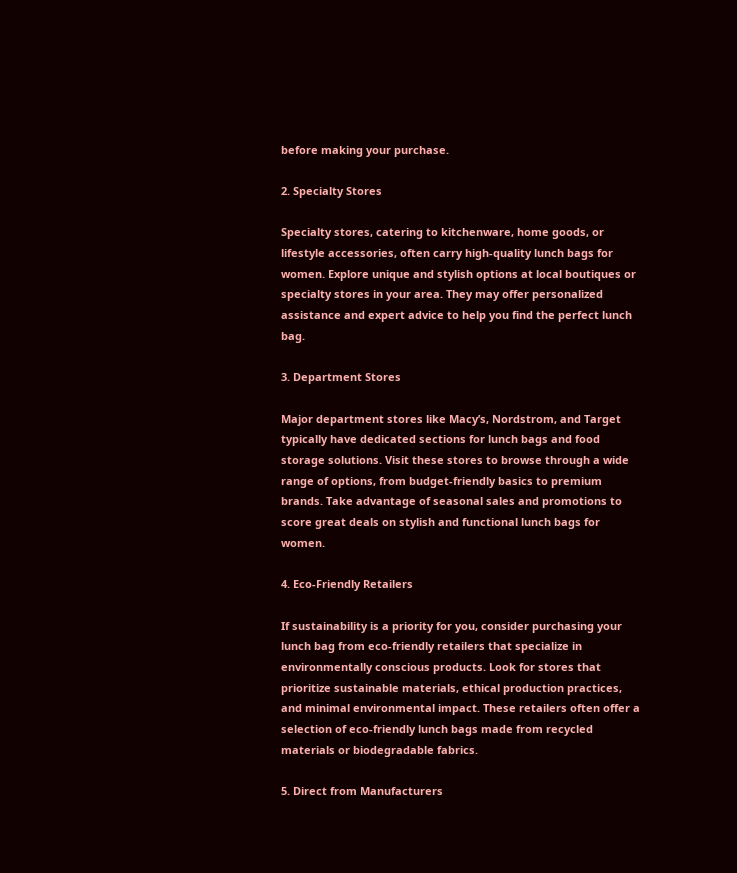before making your purchase.

2. Specialty Stores

Specialty stores, catering to kitchenware, home goods, or lifestyle accessories, often carry high-quality lunch bags for women. Explore unique and stylish options at local boutiques or specialty stores in your area. They may offer personalized assistance and expert advice to help you find the perfect lunch bag.

3. Department Stores

Major department stores like Macy’s, Nordstrom, and Target typically have dedicated sections for lunch bags and food storage solutions. Visit these stores to browse through a wide range of options, from budget-friendly basics to premium brands. Take advantage of seasonal sales and promotions to score great deals on stylish and functional lunch bags for women.

4. Eco-Friendly Retailers

If sustainability is a priority for you, consider purchasing your lunch bag from eco-friendly retailers that specialize in environmentally conscious products. Look for stores that prioritize sustainable materials, ethical production practices, and minimal environmental impact. These retailers often offer a selection of eco-friendly lunch bags made from recycled materials or biodegradable fabrics.

5. Direct from Manufacturers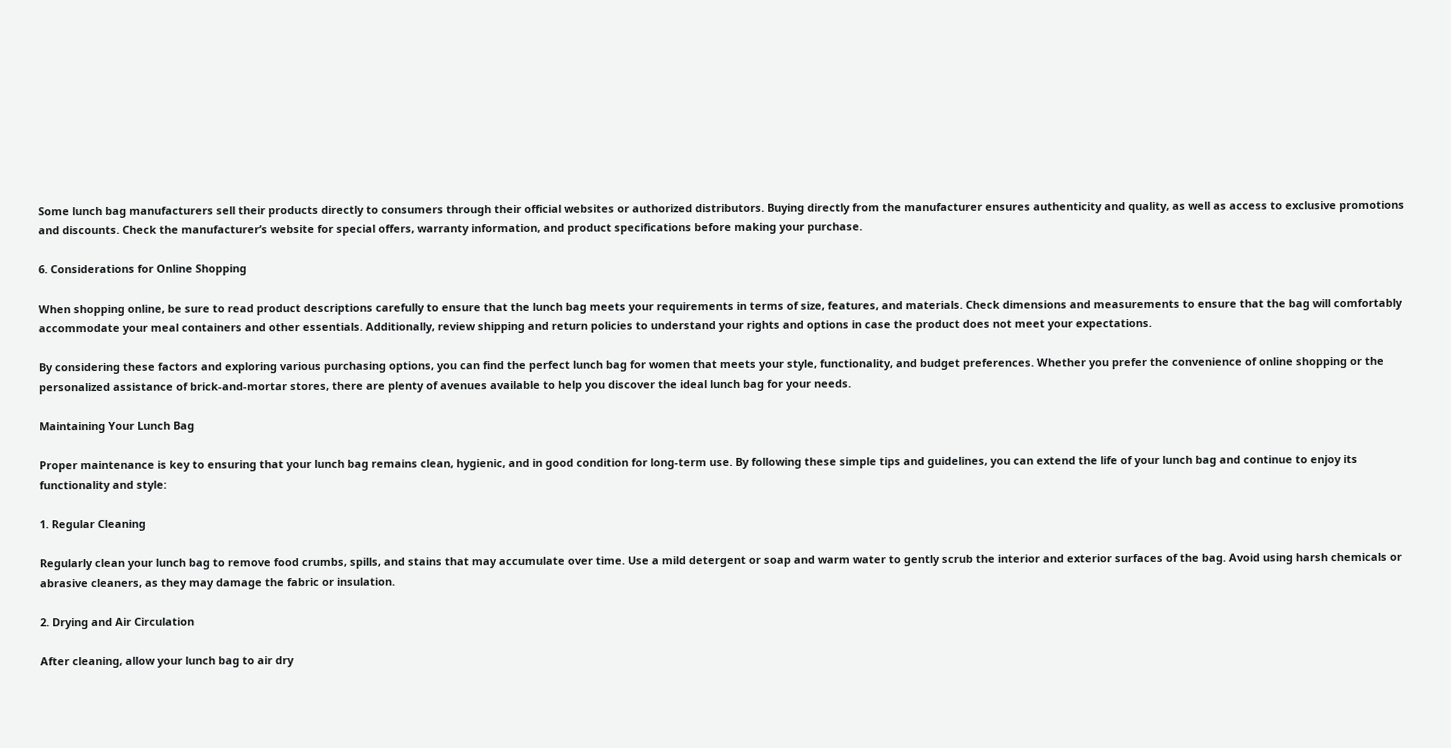Some lunch bag manufacturers sell their products directly to consumers through their official websites or authorized distributors. Buying directly from the manufacturer ensures authenticity and quality, as well as access to exclusive promotions and discounts. Check the manufacturer’s website for special offers, warranty information, and product specifications before making your purchase.

6. Considerations for Online Shopping

When shopping online, be sure to read product descriptions carefully to ensure that the lunch bag meets your requirements in terms of size, features, and materials. Check dimensions and measurements to ensure that the bag will comfortably accommodate your meal containers and other essentials. Additionally, review shipping and return policies to understand your rights and options in case the product does not meet your expectations.

By considering these factors and exploring various purchasing options, you can find the perfect lunch bag for women that meets your style, functionality, and budget preferences. Whether you prefer the convenience of online shopping or the personalized assistance of brick-and-mortar stores, there are plenty of avenues available to help you discover the ideal lunch bag for your needs.

Maintaining Your Lunch Bag

Proper maintenance is key to ensuring that your lunch bag remains clean, hygienic, and in good condition for long-term use. By following these simple tips and guidelines, you can extend the life of your lunch bag and continue to enjoy its functionality and style:

1. Regular Cleaning

Regularly clean your lunch bag to remove food crumbs, spills, and stains that may accumulate over time. Use a mild detergent or soap and warm water to gently scrub the interior and exterior surfaces of the bag. Avoid using harsh chemicals or abrasive cleaners, as they may damage the fabric or insulation.

2. Drying and Air Circulation

After cleaning, allow your lunch bag to air dry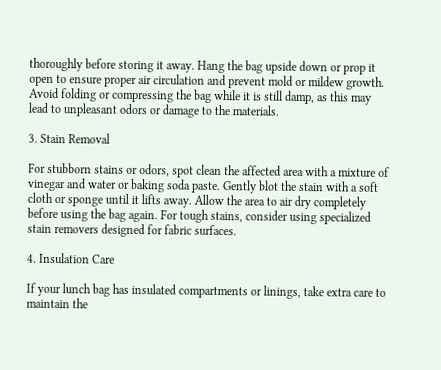thoroughly before storing it away. Hang the bag upside down or prop it open to ensure proper air circulation and prevent mold or mildew growth. Avoid folding or compressing the bag while it is still damp, as this may lead to unpleasant odors or damage to the materials.

3. Stain Removal

For stubborn stains or odors, spot clean the affected area with a mixture of vinegar and water or baking soda paste. Gently blot the stain with a soft cloth or sponge until it lifts away. Allow the area to air dry completely before using the bag again. For tough stains, consider using specialized stain removers designed for fabric surfaces.

4. Insulation Care

If your lunch bag has insulated compartments or linings, take extra care to maintain the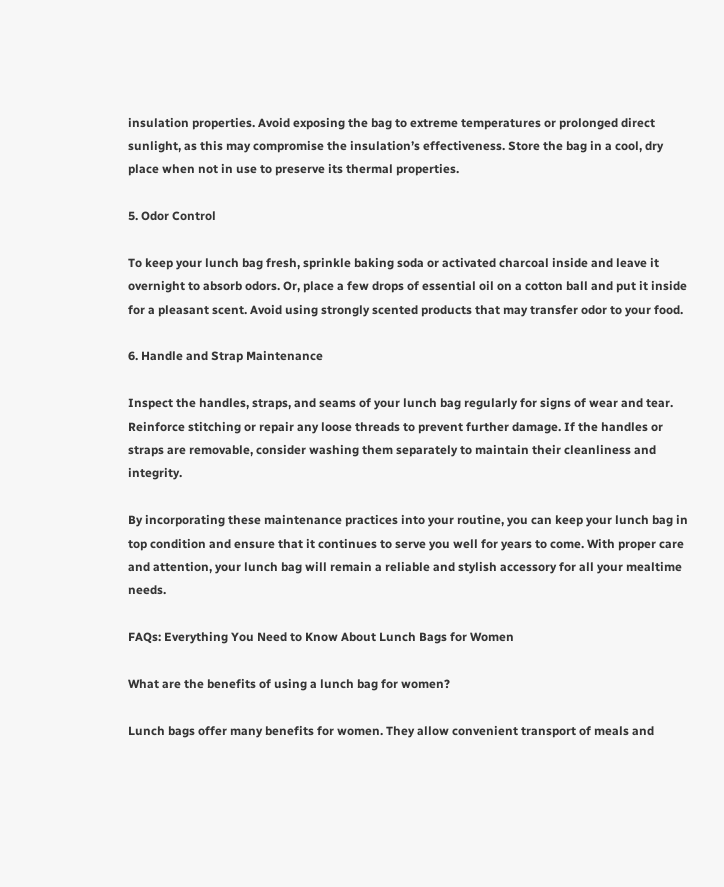insulation properties. Avoid exposing the bag to extreme temperatures or prolonged direct sunlight, as this may compromise the insulation’s effectiveness. Store the bag in a cool, dry place when not in use to preserve its thermal properties.

5. Odor Control

To keep your lunch bag fresh, sprinkle baking soda or activated charcoal inside and leave it overnight to absorb odors. Or, place a few drops of essential oil on a cotton ball and put it inside for a pleasant scent. Avoid using strongly scented products that may transfer odor to your food.

6. Handle and Strap Maintenance

Inspect the handles, straps, and seams of your lunch bag regularly for signs of wear and tear. Reinforce stitching or repair any loose threads to prevent further damage. If the handles or straps are removable, consider washing them separately to maintain their cleanliness and integrity.

By incorporating these maintenance practices into your routine, you can keep your lunch bag in top condition and ensure that it continues to serve you well for years to come. With proper care and attention, your lunch bag will remain a reliable and stylish accessory for all your mealtime needs.

FAQs: Everything You Need to Know About Lunch Bags for Women

What are the benefits of using a lunch bag for women?

Lunch bags offer many benefits for women. They allow convenient transport of meals and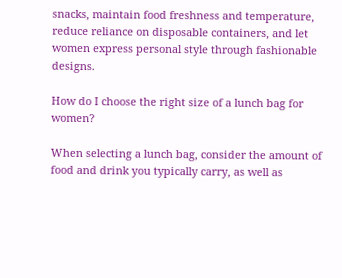snacks, maintain food freshness and temperature, reduce reliance on disposable containers, and let women express personal style through fashionable designs.

How do I choose the right size of a lunch bag for women?

When selecting a lunch bag, consider the amount of food and drink you typically carry, as well as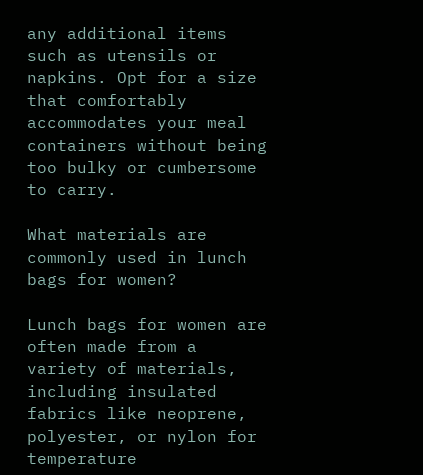any additional items such as utensils or napkins. Opt for a size that comfortably accommodates your meal containers without being too bulky or cumbersome to carry.

What materials are commonly used in lunch bags for women?

Lunch bags for women are often made from a variety of materials, including insulated fabrics like neoprene, polyester, or nylon for temperature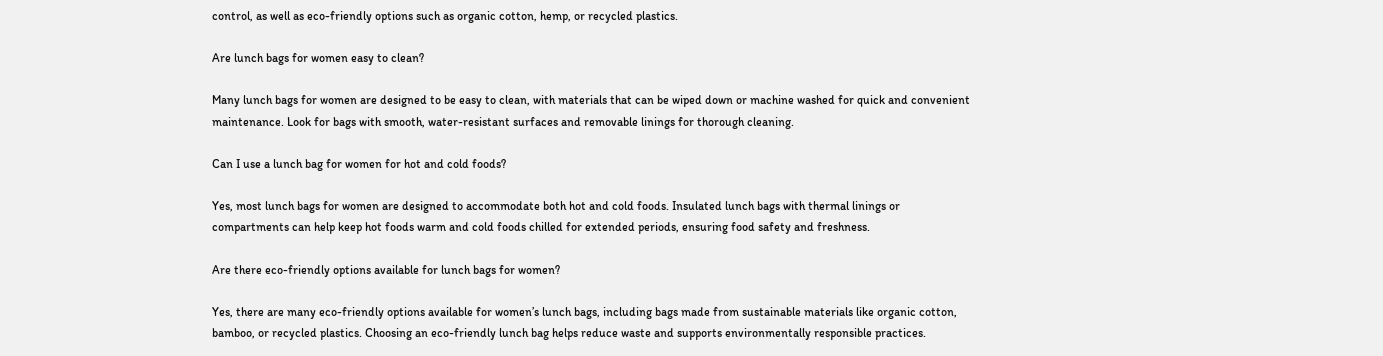control, as well as eco-friendly options such as organic cotton, hemp, or recycled plastics.

Are lunch bags for women easy to clean?

Many lunch bags for women are designed to be easy to clean, with materials that can be wiped down or machine washed for quick and convenient maintenance. Look for bags with smooth, water-resistant surfaces and removable linings for thorough cleaning.

Can I use a lunch bag for women for hot and cold foods?

Yes, most lunch bags for women are designed to accommodate both hot and cold foods. Insulated lunch bags with thermal linings or compartments can help keep hot foods warm and cold foods chilled for extended periods, ensuring food safety and freshness.

Are there eco-friendly options available for lunch bags for women?

Yes, there are many eco-friendly options available for women’s lunch bags, including bags made from sustainable materials like organic cotton, bamboo, or recycled plastics. Choosing an eco-friendly lunch bag helps reduce waste and supports environmentally responsible practices.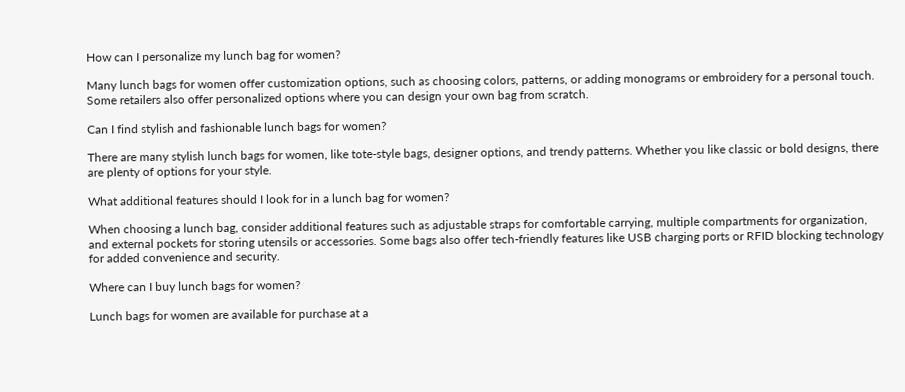How can I personalize my lunch bag for women?

Many lunch bags for women offer customization options, such as choosing colors, patterns, or adding monograms or embroidery for a personal touch. Some retailers also offer personalized options where you can design your own bag from scratch.

Can I find stylish and fashionable lunch bags for women?

There are many stylish lunch bags for women, like tote-style bags, designer options, and trendy patterns. Whether you like classic or bold designs, there are plenty of options for your style.

What additional features should I look for in a lunch bag for women?

When choosing a lunch bag, consider additional features such as adjustable straps for comfortable carrying, multiple compartments for organization, and external pockets for storing utensils or accessories. Some bags also offer tech-friendly features like USB charging ports or RFID blocking technology for added convenience and security.

Where can I buy lunch bags for women?

Lunch bags for women are available for purchase at a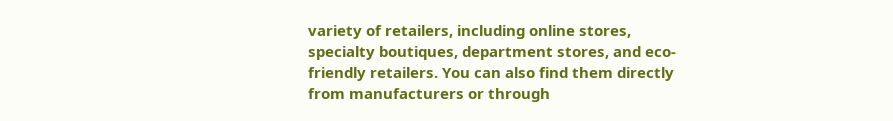variety of retailers, including online stores, specialty boutiques, department stores, and eco-friendly retailers. You can also find them directly from manufacturers or through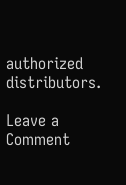authorized distributors.

Leave a Comment